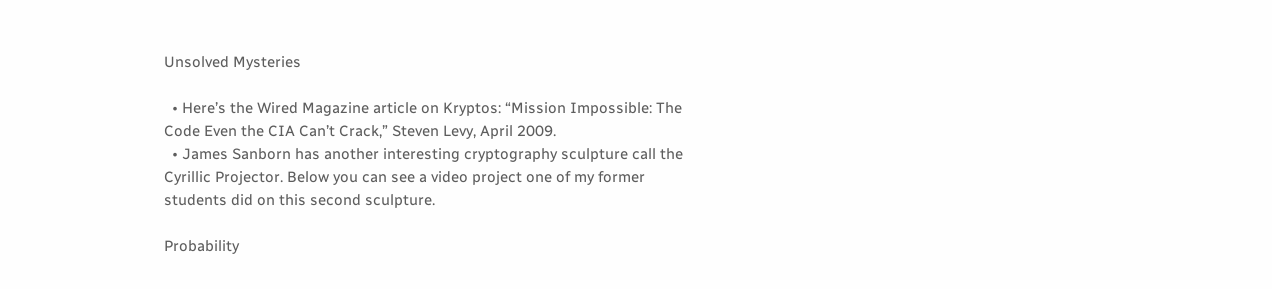Unsolved Mysteries

  • Here’s the Wired Magazine article on Kryptos: “Mission Impossible: The Code Even the CIA Can’t Crack,” Steven Levy, April 2009.
  • James Sanborn has another interesting cryptography sculpture call the Cyrillic Projector. Below you can see a video project one of my former students did on this second sculpture.

Probability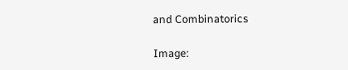and Combinatorics

Image: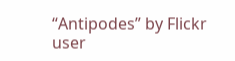“Antipodes” by Flickr user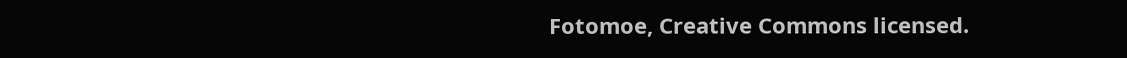Fotomoe, Creative Commons licensed.